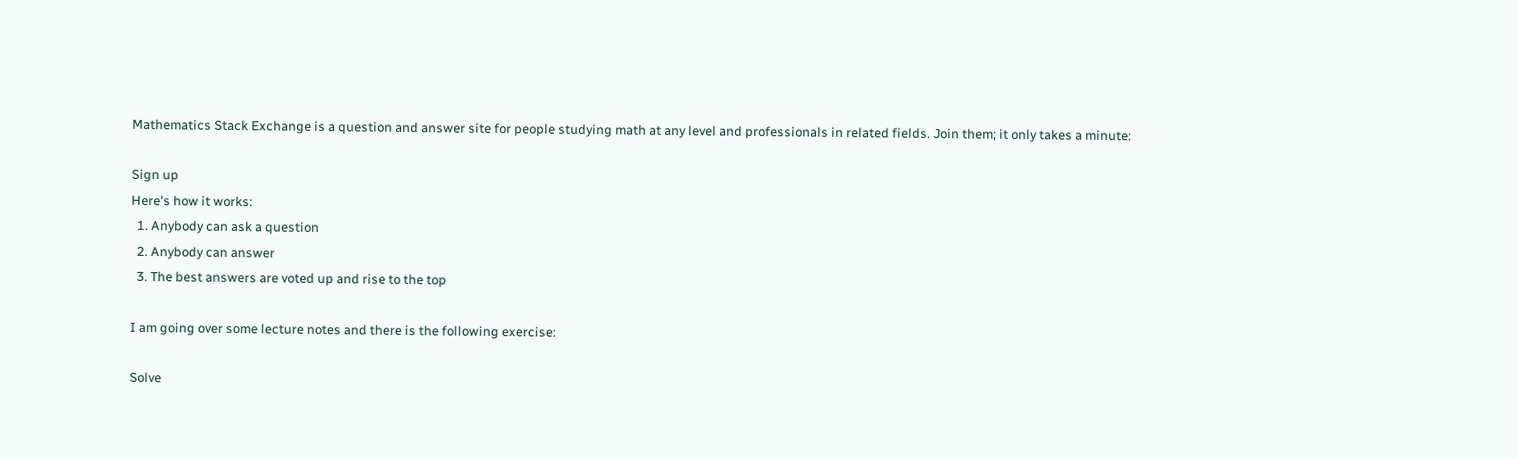Mathematics Stack Exchange is a question and answer site for people studying math at any level and professionals in related fields. Join them; it only takes a minute:

Sign up
Here's how it works:
  1. Anybody can ask a question
  2. Anybody can answer
  3. The best answers are voted up and rise to the top

I am going over some lecture notes and there is the following exercise:

Solve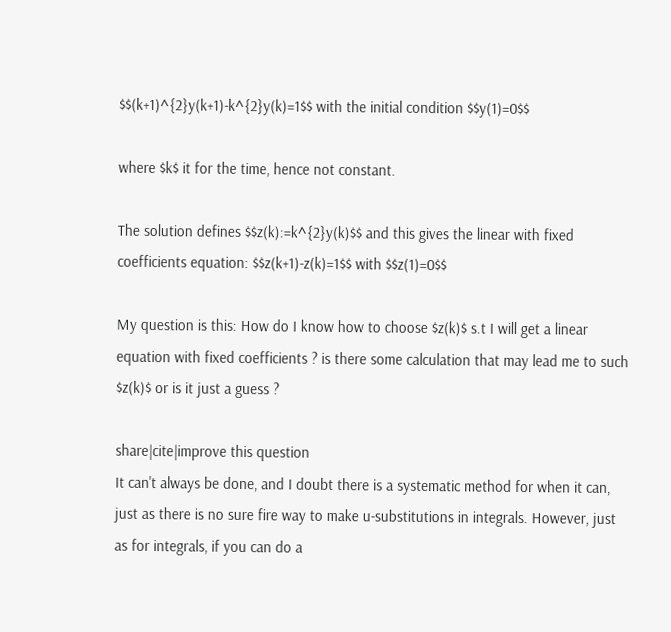$$(k+1)^{2}y(k+1)-k^{2}y(k)=1$$ with the initial condition $$y(1)=0$$

where $k$ it for the time, hence not constant.

The solution defines $$z(k):=k^{2}y(k)$$ and this gives the linear with fixed coefficients equation: $$z(k+1)-z(k)=1$$ with $$z(1)=0$$

My question is this: How do I know how to choose $z(k)$ s.t I will get a linear equation with fixed coefficients ? is there some calculation that may lead me to such $z(k)$ or is it just a guess ?

share|cite|improve this question
It can't always be done, and I doubt there is a systematic method for when it can, just as there is no sure fire way to make u-substitutions in integrals. However, just as for integrals, if you can do a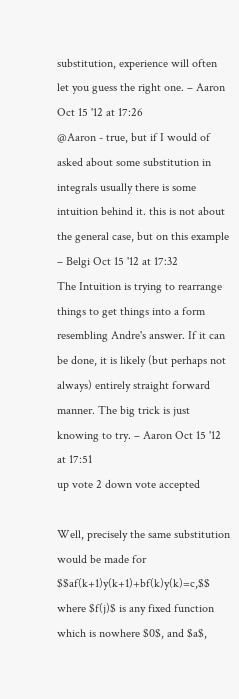substitution, experience will often let you guess the right one. – Aaron Oct 15 '12 at 17:26
@Aaron - true, but if I would of asked about some substitution in integrals usually there is some intuition behind it. this is not about the general case, but on this example – Belgi Oct 15 '12 at 17:32
The Intuition is trying to rearrange things to get things into a form resembling Andre's answer. If it can be done, it is likely (but perhaps not always) entirely straight forward manner. The big trick is just knowing to try. – Aaron Oct 15 '12 at 17:51
up vote 2 down vote accepted

Well, precisely the same substitution would be made for $$af(k+1)y(k+1)+bf(k)y(k)=c,$$ where $f(j)$ is any fixed function which is nowhere $0$, and $a$,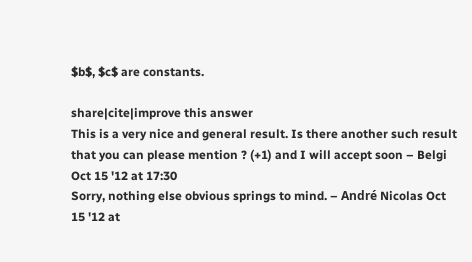$b$, $c$ are constants.

share|cite|improve this answer
This is a very nice and general result. Is there another such result that you can please mention ? (+1) and I will accept soon – Belgi Oct 15 '12 at 17:30
Sorry, nothing else obvious springs to mind. – André Nicolas Oct 15 '12 at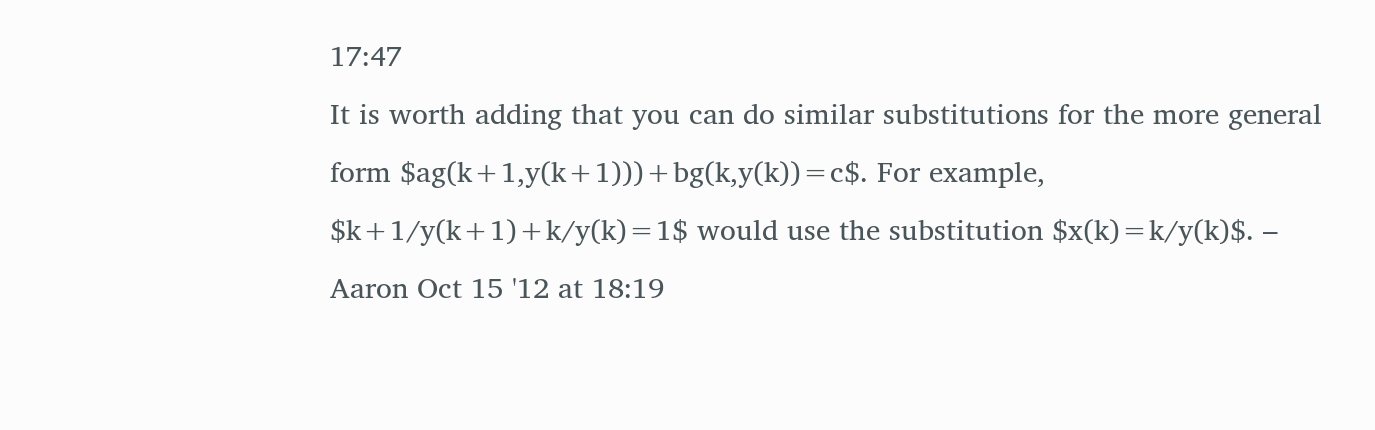17:47
It is worth adding that you can do similar substitutions for the more general form $ag(k+1,y(k+1)))+bg(k,y(k))=c$. For example, $k+1/y(k+1)+k/y(k)=1$ would use the substitution $x(k)=k/y(k)$. – Aaron Oct 15 '12 at 18:19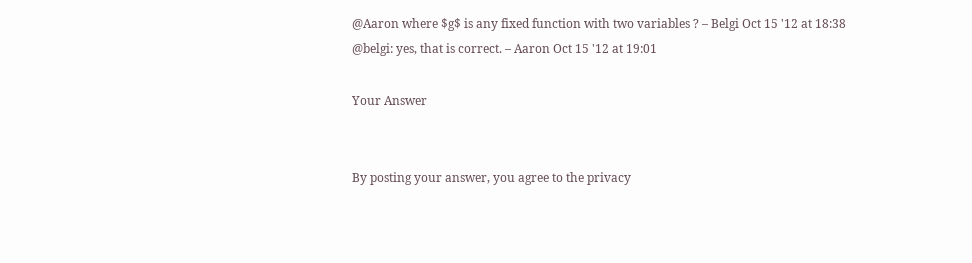@Aaron where $g$ is any fixed function with two variables ? – Belgi Oct 15 '12 at 18:38
@belgi: yes, that is correct. – Aaron Oct 15 '12 at 19:01

Your Answer


By posting your answer, you agree to the privacy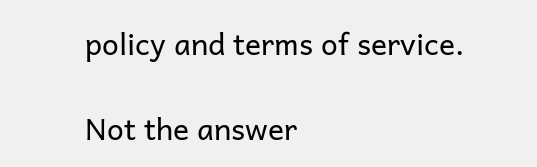policy and terms of service.

Not the answer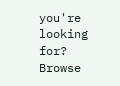you're looking for? Browse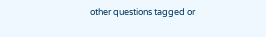other questions tagged or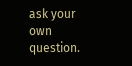ask your own question.